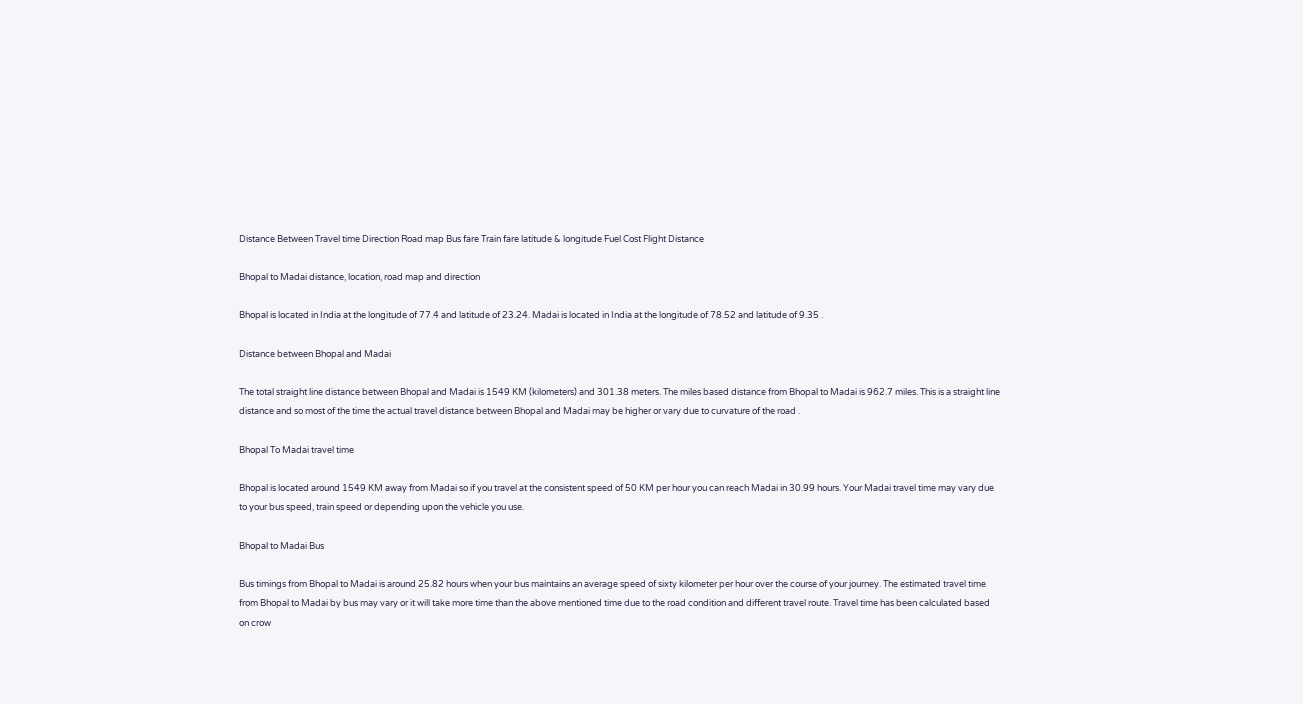Distance Between Travel time Direction Road map Bus fare Train fare latitude & longitude Fuel Cost Flight Distance

Bhopal to Madai distance, location, road map and direction

Bhopal is located in India at the longitude of 77.4 and latitude of 23.24. Madai is located in India at the longitude of 78.52 and latitude of 9.35 .

Distance between Bhopal and Madai

The total straight line distance between Bhopal and Madai is 1549 KM (kilometers) and 301.38 meters. The miles based distance from Bhopal to Madai is 962.7 miles. This is a straight line distance and so most of the time the actual travel distance between Bhopal and Madai may be higher or vary due to curvature of the road .

Bhopal To Madai travel time

Bhopal is located around 1549 KM away from Madai so if you travel at the consistent speed of 50 KM per hour you can reach Madai in 30.99 hours. Your Madai travel time may vary due to your bus speed, train speed or depending upon the vehicle you use.

Bhopal to Madai Bus

Bus timings from Bhopal to Madai is around 25.82 hours when your bus maintains an average speed of sixty kilometer per hour over the course of your journey. The estimated travel time from Bhopal to Madai by bus may vary or it will take more time than the above mentioned time due to the road condition and different travel route. Travel time has been calculated based on crow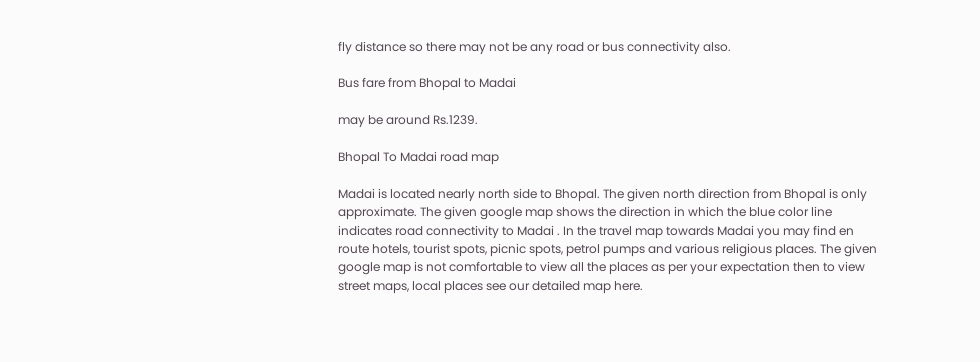fly distance so there may not be any road or bus connectivity also.

Bus fare from Bhopal to Madai

may be around Rs.1239.

Bhopal To Madai road map

Madai is located nearly north side to Bhopal. The given north direction from Bhopal is only approximate. The given google map shows the direction in which the blue color line indicates road connectivity to Madai . In the travel map towards Madai you may find en route hotels, tourist spots, picnic spots, petrol pumps and various religious places. The given google map is not comfortable to view all the places as per your expectation then to view street maps, local places see our detailed map here.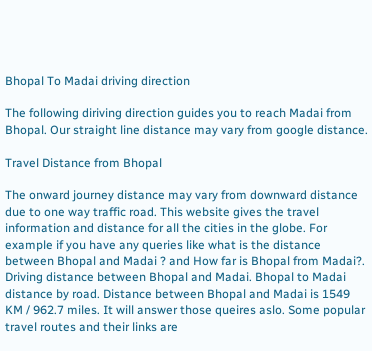Bhopal To Madai driving direction

The following diriving direction guides you to reach Madai from Bhopal. Our straight line distance may vary from google distance.

Travel Distance from Bhopal

The onward journey distance may vary from downward distance due to one way traffic road. This website gives the travel information and distance for all the cities in the globe. For example if you have any queries like what is the distance between Bhopal and Madai ? and How far is Bhopal from Madai?. Driving distance between Bhopal and Madai. Bhopal to Madai distance by road. Distance between Bhopal and Madai is 1549 KM / 962.7 miles. It will answer those queires aslo. Some popular travel routes and their links are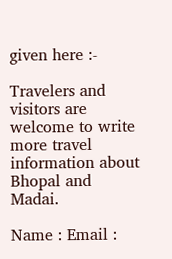given here :-

Travelers and visitors are welcome to write more travel information about Bhopal and Madai.

Name : Email :